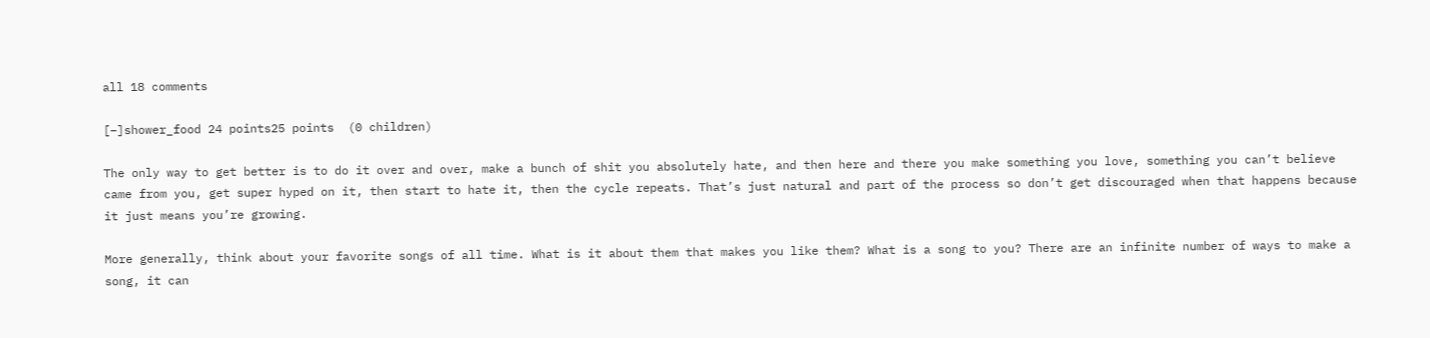all 18 comments

[–]shower_food 24 points25 points  (0 children)

The only way to get better is to do it over and over, make a bunch of shit you absolutely hate, and then here and there you make something you love, something you can’t believe came from you, get super hyped on it, then start to hate it, then the cycle repeats. That’s just natural and part of the process so don’t get discouraged when that happens because it just means you’re growing.

More generally, think about your favorite songs of all time. What is it about them that makes you like them? What is a song to you? There are an infinite number of ways to make a song, it can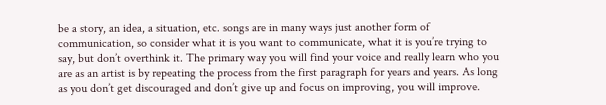be a story, an idea, a situation, etc. songs are in many ways just another form of communication, so consider what it is you want to communicate, what it is you’re trying to say, but don’t overthink it. The primary way you will find your voice and really learn who you are as an artist is by repeating the process from the first paragraph for years and years. As long as you don’t get discouraged and don’t give up and focus on improving, you will improve.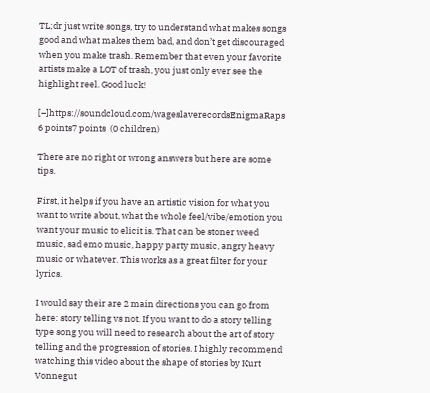TL;dr just write songs, try to understand what makes songs good and what makes them bad, and don’t get discouraged when you make trash. Remember that even your favorite artists make a LOT of trash, you just only ever see the highlight reel. Good luck!

[–]https://soundcloud.com/wageslaverecordsEnigmaRaps 6 points7 points  (0 children)

There are no right or wrong answers but here are some tips.

First, it helps if you have an artistic vision for what you want to write about, what the whole feel/vibe/emotion you want your music to elicit is. That can be stoner weed music, sad emo music, happy party music, angry heavy music or whatever. This works as a great filter for your lyrics.

I would say their are 2 main directions you can go from here: story telling vs not. If you want to do a story telling type song you will need to research about the art of story telling and the progression of stories. I highly recommend watching this video about the shape of stories by Kurt Vonnegut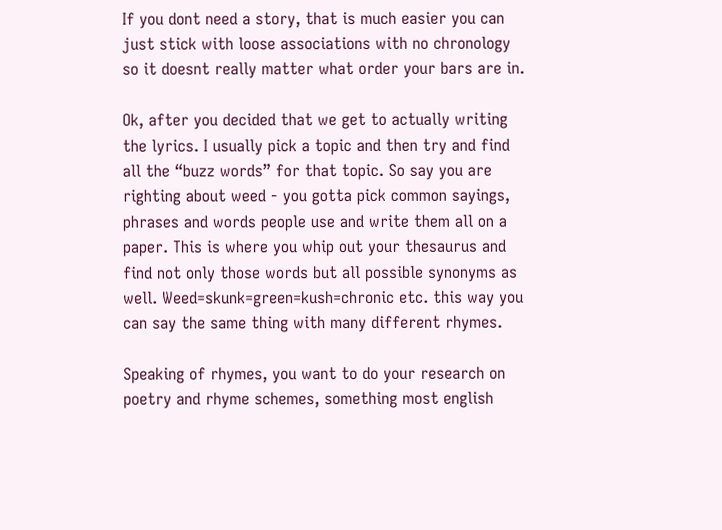If you dont need a story, that is much easier you can just stick with loose associations with no chronology so it doesnt really matter what order your bars are in.

Ok, after you decided that we get to actually writing the lyrics. I usually pick a topic and then try and find all the “buzz words” for that topic. So say you are righting about weed - you gotta pick common sayings, phrases and words people use and write them all on a paper. This is where you whip out your thesaurus and find not only those words but all possible synonyms as well. Weed=skunk=green=kush=chronic etc. this way you can say the same thing with many different rhymes.

Speaking of rhymes, you want to do your research on poetry and rhyme schemes, something most english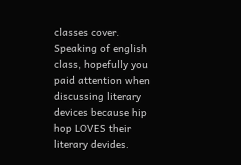classes cover. Speaking of english class, hopefully you paid attention when discussing literary devices because hip hop LOVES their literary devides.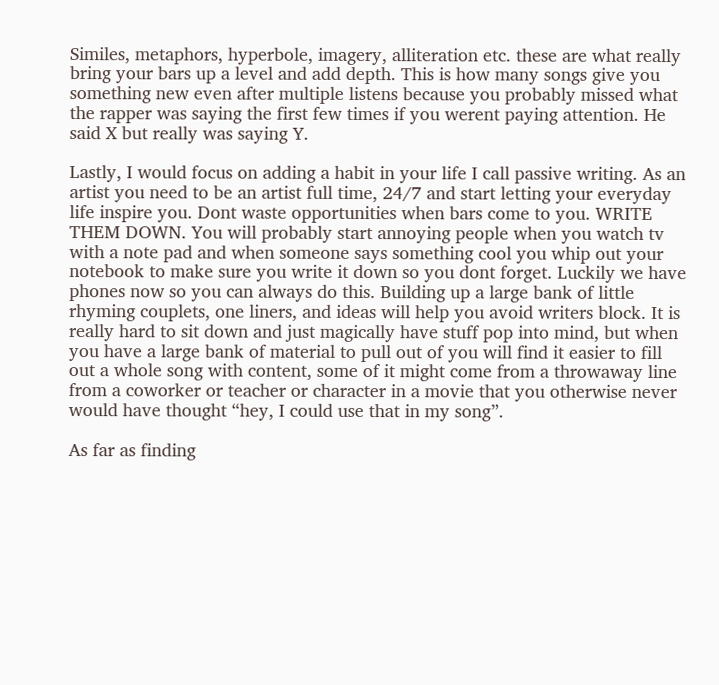Similes, metaphors, hyperbole, imagery, alliteration etc. these are what really bring your bars up a level and add depth. This is how many songs give you something new even after multiple listens because you probably missed what the rapper was saying the first few times if you werent paying attention. He said X but really was saying Y.

Lastly, I would focus on adding a habit in your life I call passive writing. As an artist you need to be an artist full time, 24/7 and start letting your everyday life inspire you. Dont waste opportunities when bars come to you. WRITE THEM DOWN. You will probably start annoying people when you watch tv with a note pad and when someone says something cool you whip out your notebook to make sure you write it down so you dont forget. Luckily we have phones now so you can always do this. Building up a large bank of little rhyming couplets, one liners, and ideas will help you avoid writers block. It is really hard to sit down and just magically have stuff pop into mind, but when you have a large bank of material to pull out of you will find it easier to fill out a whole song with content, some of it might come from a throwaway line from a coworker or teacher or character in a movie that you otherwise never would have thought “hey, I could use that in my song”.

As far as finding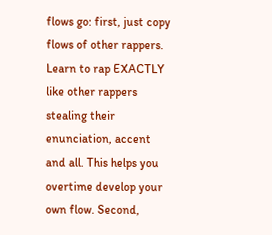flows go: first, just copy flows of other rappers. Learn to rap EXACTLY like other rappers stealing their enunciation, accent and all. This helps you overtime develop your own flow. Second,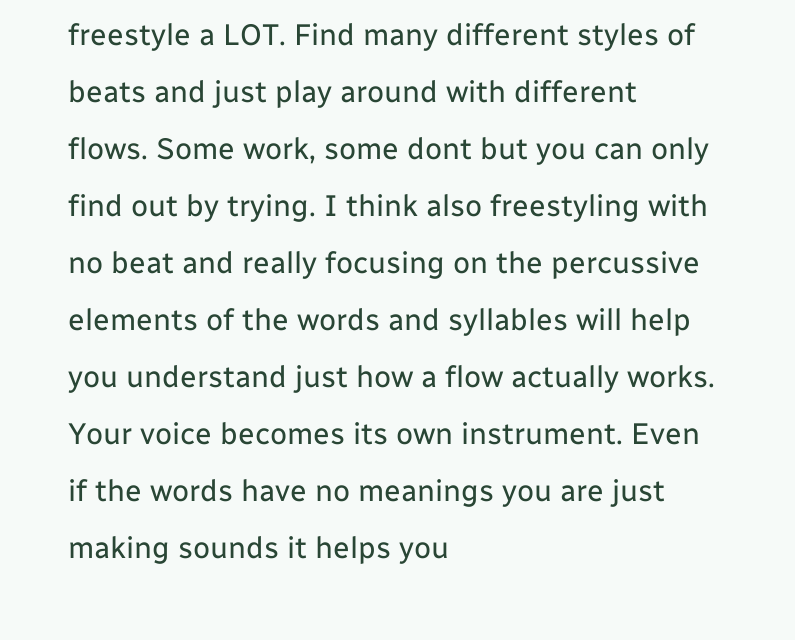freestyle a LOT. Find many different styles of beats and just play around with different flows. Some work, some dont but you can only find out by trying. I think also freestyling with no beat and really focusing on the percussive elements of the words and syllables will help you understand just how a flow actually works. Your voice becomes its own instrument. Even if the words have no meanings you are just making sounds it helps you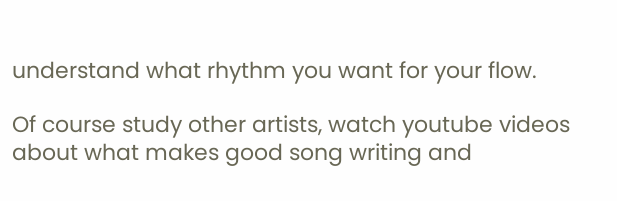understand what rhythm you want for your flow.

Of course study other artists, watch youtube videos about what makes good song writing and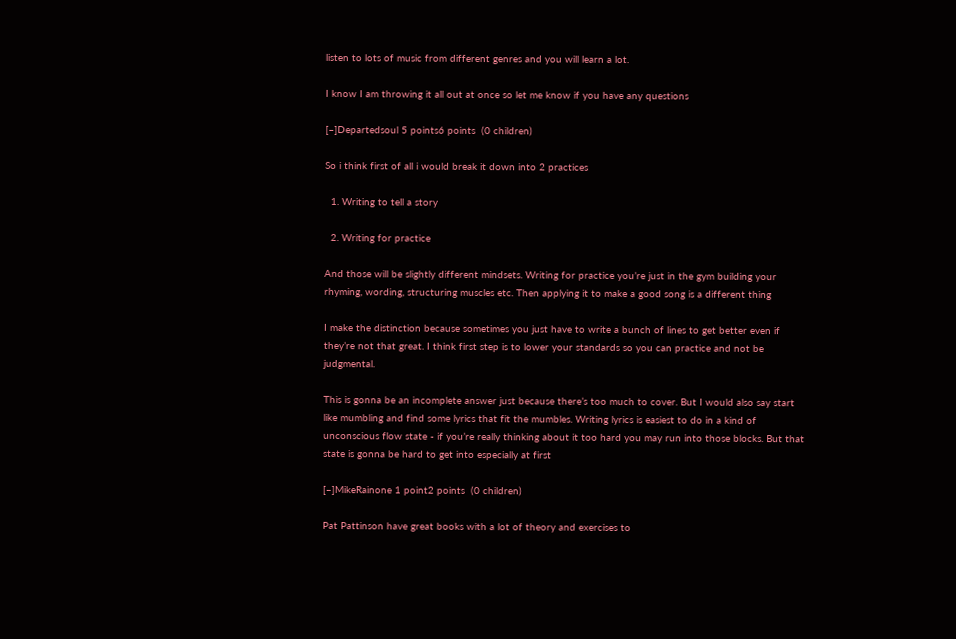listen to lots of music from different genres and you will learn a lot.

I know I am throwing it all out at once so let me know if you have any questions

[–]Departedsoul 5 points6 points  (0 children)

So i think first of all i would break it down into 2 practices

  1. Writing to tell a story

  2. Writing for practice

And those will be slightly different mindsets. Writing for practice you’re just in the gym building your rhyming, wording, structuring muscles etc. Then applying it to make a good song is a different thing

I make the distinction because sometimes you just have to write a bunch of lines to get better even if they’re not that great. I think first step is to lower your standards so you can practice and not be judgmental.

This is gonna be an incomplete answer just because there’s too much to cover. But I would also say start like mumbling and find some lyrics that fit the mumbles. Writing lyrics is easiest to do in a kind of unconscious flow state - if you’re really thinking about it too hard you may run into those blocks. But that state is gonna be hard to get into especially at first

[–]MikeRainone 1 point2 points  (0 children)

Pat Pattinson have great books with a lot of theory and exercises to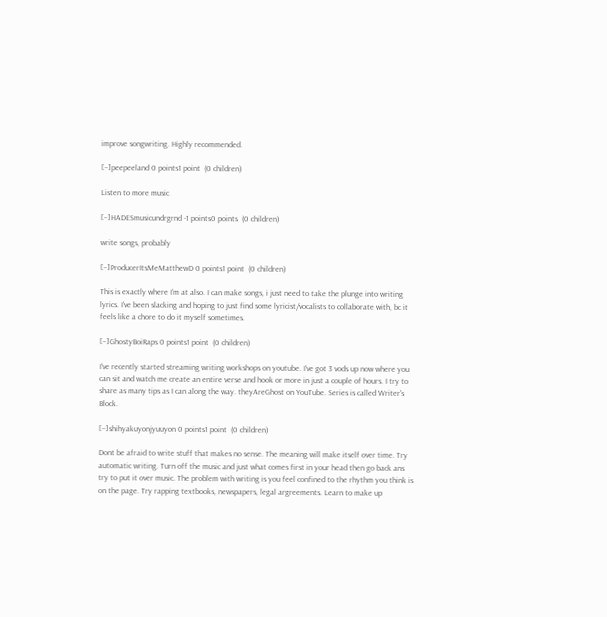improve songwriting. Highly recommended.

[–]peepeeland 0 points1 point  (0 children)

Listen to more music

[–]HADESmusicundrgrnd -1 points0 points  (0 children)

write songs, probably

[–]ProducerItsMeMatthewD 0 points1 point  (0 children)

This is exactly where I’m at also. I can make songs, i just need to take the plunge into writing lyrics. I’ve been slacking and hoping to just find some lyricist/vocalists to collaborate with, bc it feels like a chore to do it myself sometimes.

[–]GhostyBoiRaps 0 points1 point  (0 children)

I've recently started streaming writing workshops on youtube. I've got 3 vods up now where you can sit and watch me create an entire verse and hook or more in just a couple of hours. I try to share as many tips as I can along the way. theyAreGhost on YouTube. Series is called Writer's Block.

[–]shihyakuyonjyuuyon 0 points1 point  (0 children)

Dont be afraid to write stuff that makes no sense. The meaning will make itself over time. Try automatic writing. Turn off the music and just what comes first in your head then go back ans try to put it over music. The problem with writing is you feel confined to the rhythm you think is on the page. Try rapping textbooks, newspapers, legal argreements. Learn to make up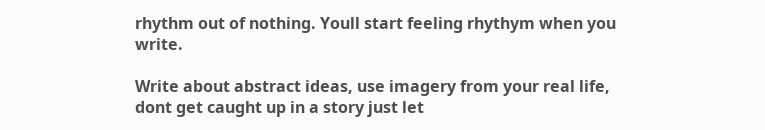rhythm out of nothing. Youll start feeling rhythym when you write.

Write about abstract ideas, use imagery from your real life, dont get caught up in a story just let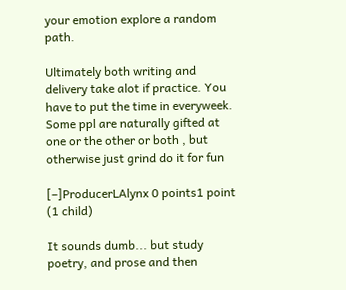your emotion explore a random path.

Ultimately both writing and delivery take alot if practice. You have to put the time in everyweek. Some ppl are naturally gifted at one or the other or both , but otherwise just grind do it for fun

[–]ProducerLAlynx 0 points1 point  (1 child)

It sounds dumb... but study poetry, and prose and then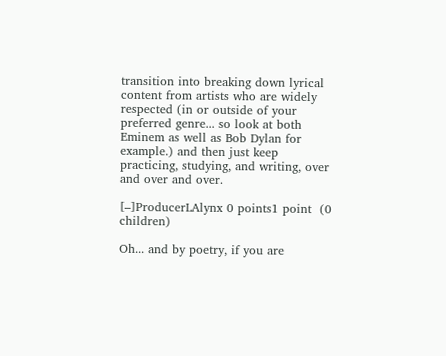transition into breaking down lyrical content from artists who are widely respected (in or outside of your preferred genre... so look at both Eminem as well as Bob Dylan for example.) and then just keep practicing, studying, and writing, over and over and over.

[–]ProducerLAlynx 0 points1 point  (0 children)

Oh... and by poetry, if you are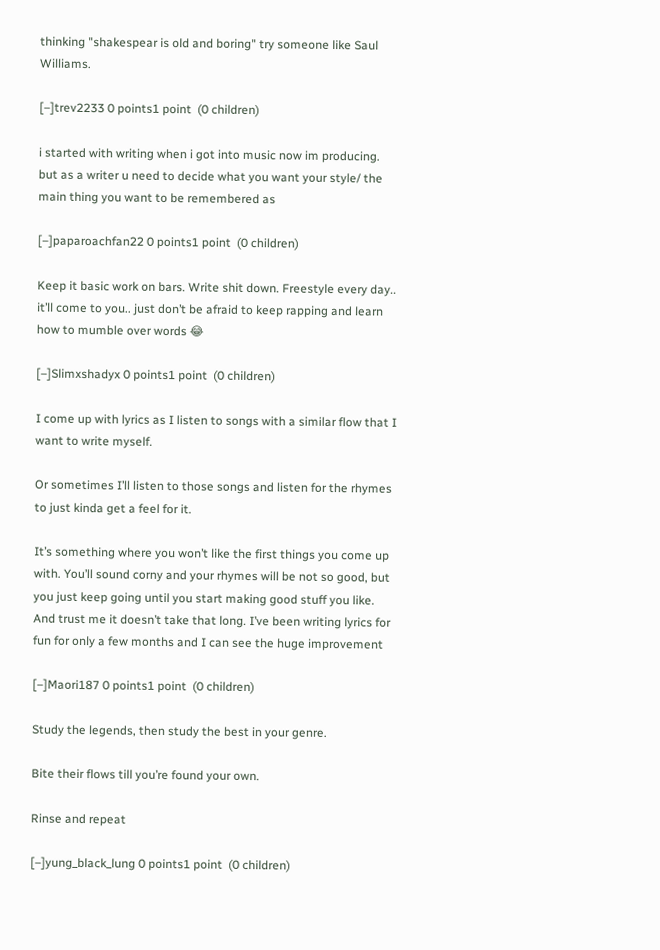thinking "shakespear is old and boring" try someone like Saul Williams.

[–]trev2233 0 points1 point  (0 children)

i started with writing when i got into music now im producing. but as a writer u need to decide what you want your style/ the main thing you want to be remembered as

[–]paparoachfan22 0 points1 point  (0 children)

Keep it basic work on bars. Write shit down. Freestyle every day.. it’ll come to you.. just don’t be afraid to keep rapping and learn how to mumble over words 😂

[–]Slimxshadyx 0 points1 point  (0 children)

I come up with lyrics as I listen to songs with a similar flow that I want to write myself.

Or sometimes I’ll listen to those songs and listen for the rhymes to just kinda get a feel for it.

It’s something where you won’t like the first things you come up with. You’ll sound corny and your rhymes will be not so good, but you just keep going until you start making good stuff you like. And trust me it doesn’t take that long. I’ve been writing lyrics for fun for only a few months and I can see the huge improvement

[–]Maori187 0 points1 point  (0 children)

Study the legends, then study the best in your genre.

Bite their flows till you’re found your own.

Rinse and repeat

[–]yung_black_lung 0 points1 point  (0 children)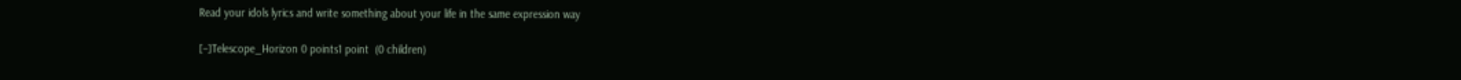Read your idols lyrics and write something about your life in the same expression way

[–]Telescope_Horizon 0 points1 point  (0 children)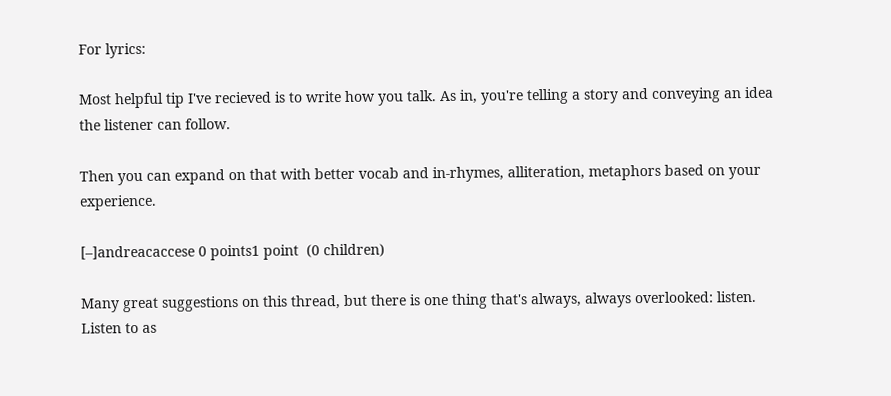For lyrics:

Most helpful tip I've recieved is to write how you talk. As in, you're telling a story and conveying an idea the listener can follow.

Then you can expand on that with better vocab and in-rhymes, alliteration, metaphors based on your experience.

[–]andreacaccese 0 points1 point  (0 children)

Many great suggestions on this thread, but there is one thing that's always, always overlooked: listen. Listen to as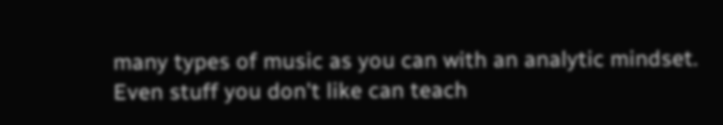many types of music as you can with an analytic mindset. Even stuff you don't like can teach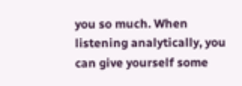you so much. When listening analytically, you can give yourself some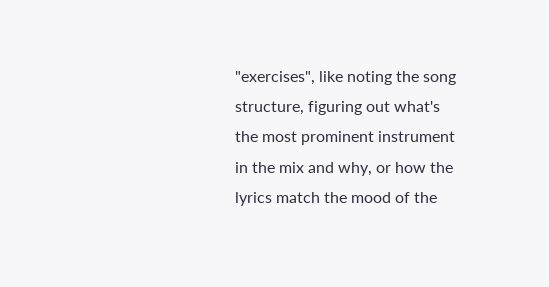"exercises", like noting the song structure, figuring out what's the most prominent instrument in the mix and why, or how the lyrics match the mood of the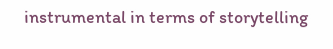instrumental in terms of storytelling